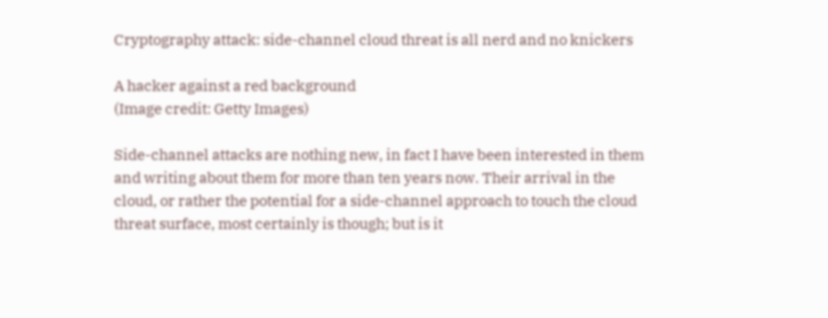Cryptography attack: side-channel cloud threat is all nerd and no knickers

A hacker against a red background
(Image credit: Getty Images)

Side-channel attacks are nothing new, in fact I have been interested in them and writing about them for more than ten years now. Their arrival in the cloud, or rather the potential for a side-channel approach to touch the cloud threat surface, most certainly is though; but is it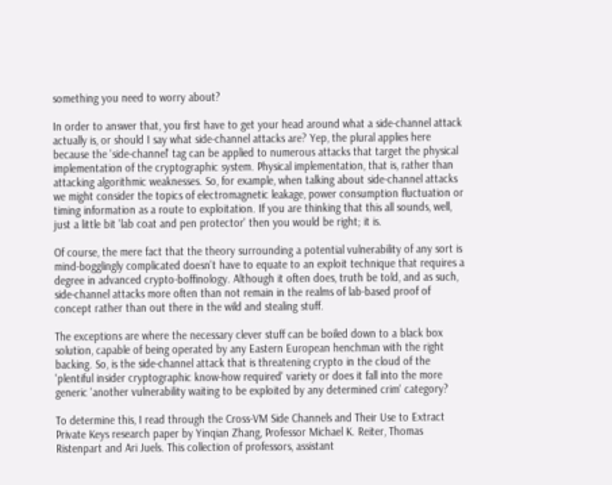something you need to worry about?

In order to answer that, you first have to get your head around what a side-channel attack actually is, or should I say what side-channel attacks are? Yep, the plural applies here because the 'side-channel' tag can be applied to numerous attacks that target the physical implementation of the cryptographic system. Physical implementation, that is, rather than attacking algorithmic weaknesses. So, for example, when talking about side-channel attacks we might consider the topics of electromagnetic leakage, power consumption fluctuation or timing information as a route to exploitation. If you are thinking that this all sounds, well, just a little bit 'lab coat and pen protector' then you would be right; it is.

Of course, the mere fact that the theory surrounding a potential vulnerability of any sort is mind-bogglingly complicated doesn't have to equate to an exploit technique that requires a degree in advanced crypto-boffinology. Although it often does, truth be told, and as such, side-channel attacks more often than not remain in the realms of lab-based proof of concept rather than out there in the wild and stealing stuff.

The exceptions are where the necessary clever stuff can be boiled down to a black box solution, capable of being operated by any Eastern European henchman with the right backing. So, is the side-channel attack that is threatening crypto in the cloud of the 'plentiful insider cryptographic know-how required' variety or does it fall into the more generic 'another vulnerability waiting to be exploited by any determined crim' category?

To determine this, I read through the Cross-VM Side Channels and Their Use to Extract Private Keys research paper by Yinqian Zhang, Professor Michael K. Reiter, Thomas Ristenpart and Ari Juels. This collection of professors, assistant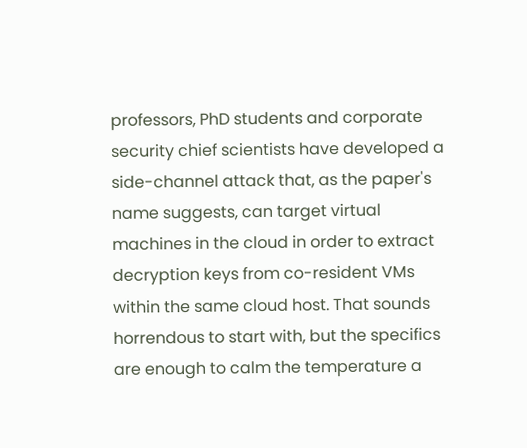professors, PhD students and corporate security chief scientists have developed a side-channel attack that, as the paper's name suggests, can target virtual machines in the cloud in order to extract decryption keys from co-resident VMs within the same cloud host. That sounds horrendous to start with, but the specifics are enough to calm the temperature a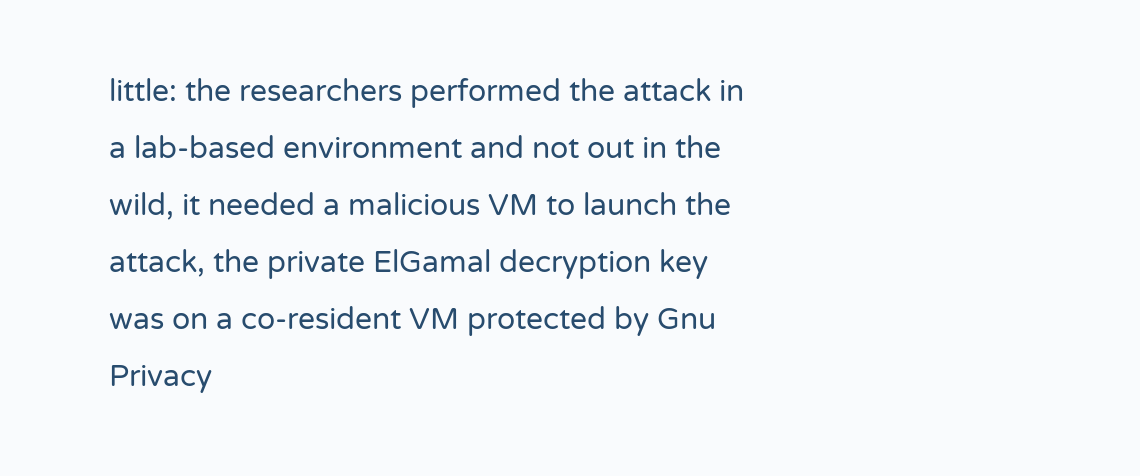little: the researchers performed the attack in a lab-based environment and not out in the wild, it needed a malicious VM to launch the attack, the private ElGamal decryption key was on a co-resident VM protected by Gnu Privacy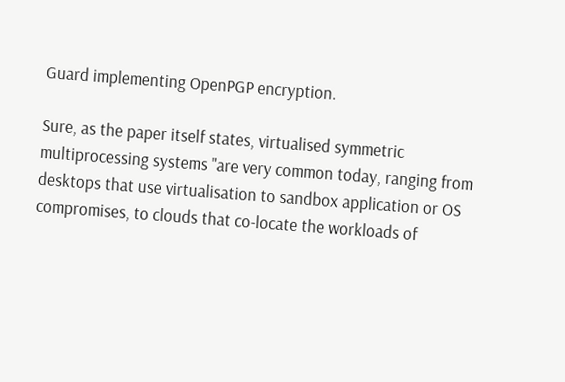Guard implementing OpenPGP encryption.

Sure, as the paper itself states, virtualised symmetric multiprocessing systems "are very common today, ranging from desktops that use virtualisation to sandbox application or OS compromises, to clouds that co-locate the workloads of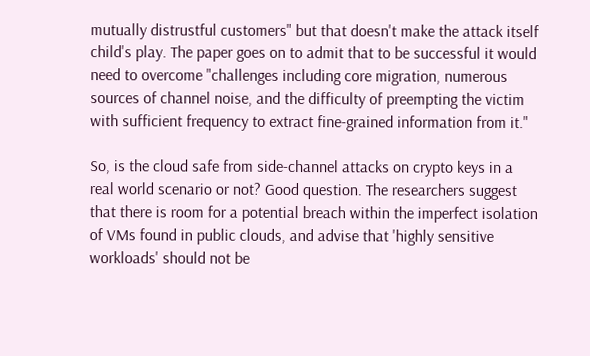mutually distrustful customers" but that doesn't make the attack itself child's play. The paper goes on to admit that to be successful it would need to overcome "challenges including core migration, numerous sources of channel noise, and the difficulty of preempting the victim with sufficient frequency to extract fine-grained information from it."

So, is the cloud safe from side-channel attacks on crypto keys in a real world scenario or not? Good question. The researchers suggest that there is room for a potential breach within the imperfect isolation of VMs found in public clouds, and advise that 'highly sensitive workloads' should not be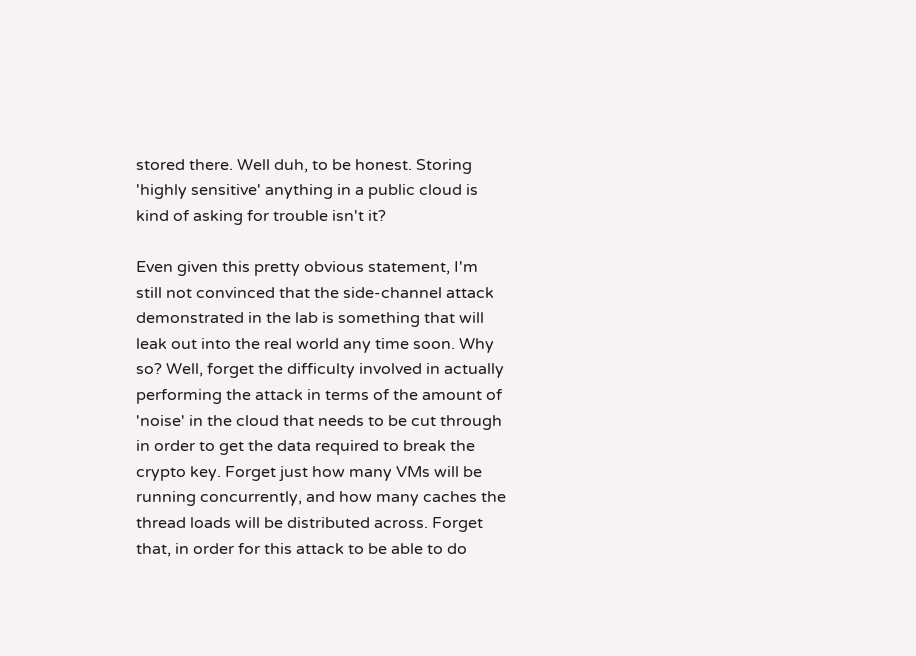stored there. Well duh, to be honest. Storing 'highly sensitive' anything in a public cloud is kind of asking for trouble isn't it?

Even given this pretty obvious statement, I'm still not convinced that the side-channel attack demonstrated in the lab is something that will leak out into the real world any time soon. Why so? Well, forget the difficulty involved in actually performing the attack in terms of the amount of 'noise' in the cloud that needs to be cut through in order to get the data required to break the crypto key. Forget just how many VMs will be running concurrently, and how many caches the thread loads will be distributed across. Forget that, in order for this attack to be able to do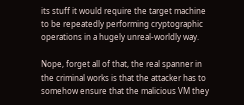its stuff it would require the target machine to be repeatedly performing cryptographic operations in a hugely unreal-worldly way.

Nope, forget all of that, the real spanner in the criminal works is that the attacker has to somehow ensure that the malicious VM they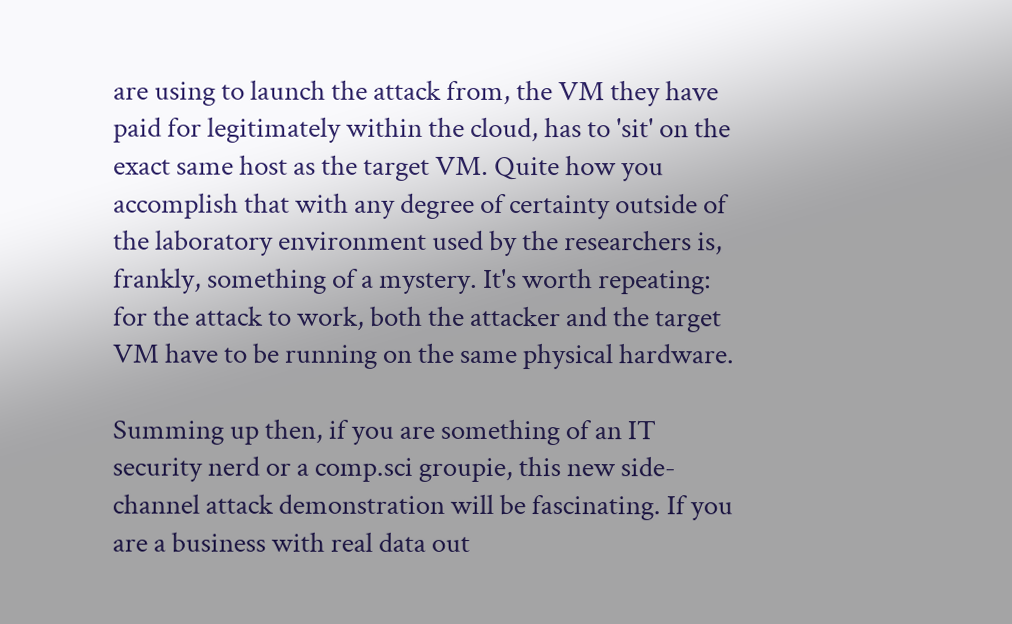are using to launch the attack from, the VM they have paid for legitimately within the cloud, has to 'sit' on the exact same host as the target VM. Quite how you accomplish that with any degree of certainty outside of the laboratory environment used by the researchers is, frankly, something of a mystery. It's worth repeating: for the attack to work, both the attacker and the target VM have to be running on the same physical hardware.

Summing up then, if you are something of an IT security nerd or a comp.sci groupie, this new side-channel attack demonstration will be fascinating. If you are a business with real data out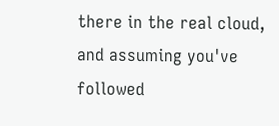there in the real cloud, and assuming you've followed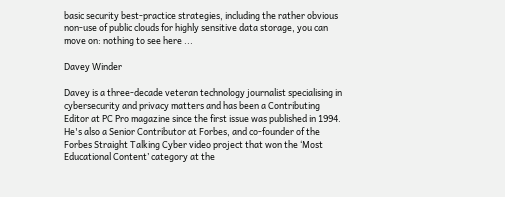basic security best-practice strategies, including the rather obvious non-use of public clouds for highly sensitive data storage, you can move on: nothing to see here ...

Davey Winder

Davey is a three-decade veteran technology journalist specialising in cybersecurity and privacy matters and has been a Contributing Editor at PC Pro magazine since the first issue was published in 1994. He's also a Senior Contributor at Forbes, and co-founder of the Forbes Straight Talking Cyber video project that won the ‘Most Educational Content’ category at the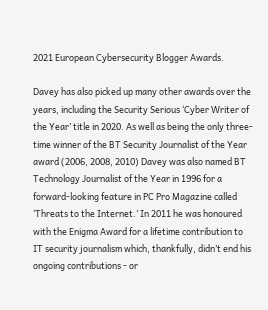2021 European Cybersecurity Blogger Awards.

Davey has also picked up many other awards over the years, including the Security Serious ‘Cyber Writer of the Year’ title in 2020. As well as being the only three-time winner of the BT Security Journalist of the Year award (2006, 2008, 2010) Davey was also named BT Technology Journalist of the Year in 1996 for a forward-looking feature in PC Pro Magazine called ‘Threats to the Internet.’ In 2011 he was honoured with the Enigma Award for a lifetime contribution to IT security journalism which, thankfully, didn’t end his ongoing contributions - or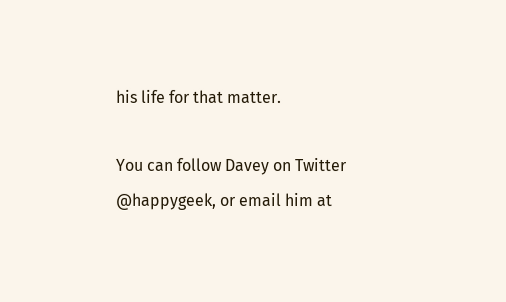his life for that matter.

You can follow Davey on Twitter @happygeek, or email him at